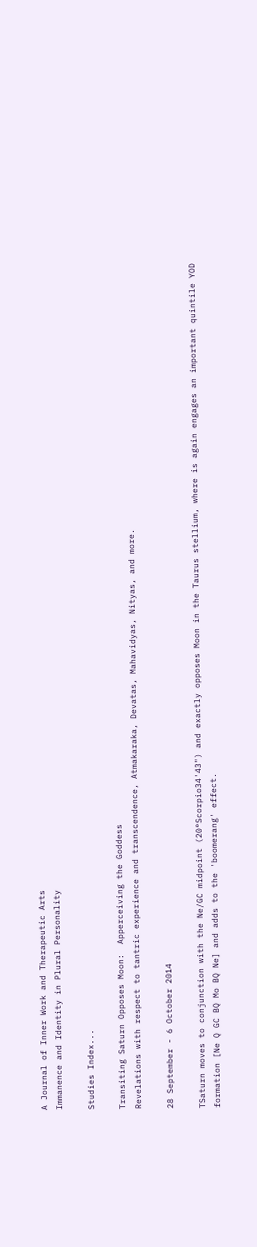A Journal of Inner Work and Therapeutic Arts
Immanence and Identity in Plural Personality

Studies Index...

Transiting Saturn Opposes Moon:  Apperceiving the Goddess
Revelations with respect to tantric experience and transcendence, Atmakaraka, Devatas, Mahavidyas, Nityas, and more.

28 September - 6 October 2014

TSaturn moves to conjunction with the Ne/GC midpoint (20°Scorpio34'43") and exactly opposes Moon in the Taurus stellium, where is again engages an important quintile YOD formation [Ne Q GC BQ Mo BQ Ne] and adds to the 'boomerang' effect.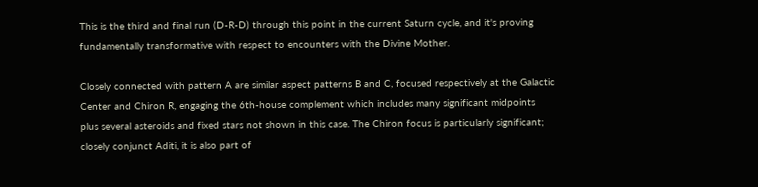This is the third and final run (D-R-D) through this point in the current Saturn cycle, and it's proving fundamentally transformative with respect to encounters with the Divine Mother.

Closely connected with pattern A are similar aspect patterns B and C, focused respectively at the Galactic Center and Chiron R, engaging the 6th-house complement which includes many significant midpoints plus several asteroids and fixed stars not shown in this case. The Chiron focus is particularly significant; closely conjunct Aditi, it is also part of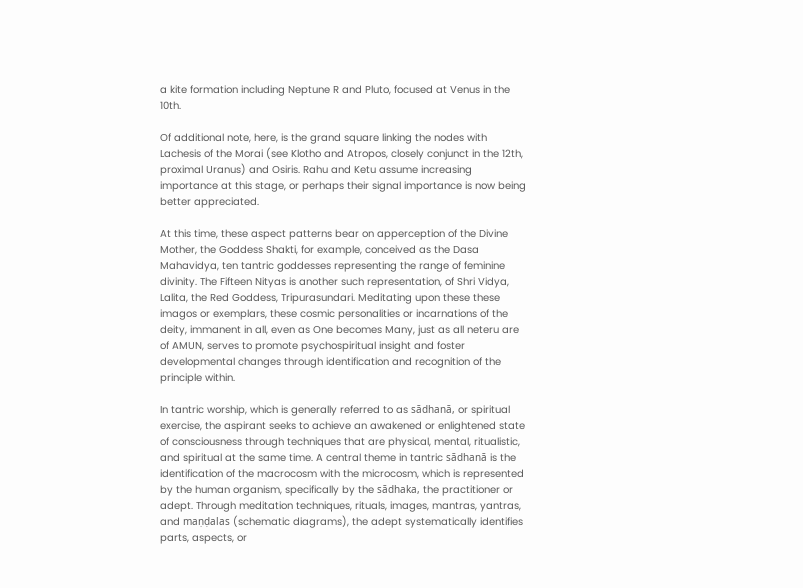a kite formation including Neptune R and Pluto, focused at Venus in the 10th.

Of additional note, here, is the grand square linking the nodes with Lachesis of the Morai (see Klotho and Atropos, closely conjunct in the 12th, proximal Uranus) and Osiris. Rahu and Ketu assume increasing importance at this stage, or perhaps their signal importance is now being better appreciated.

At this time, these aspect patterns bear on apperception of the Divine Mother, the Goddess Shakti, for example, conceived as the Dasa Mahavidya, ten tantric goddesses representing the range of feminine divinity. The Fifteen Nityas is another such representation, of Shri Vidya, Lalita, the Red Goddess, Tripurasundari. Meditating upon these these imagos or exemplars, these cosmic personalities or incarnations of the deity, immanent in all, even as One becomes Many, just as all neteru are of AMUN, serves to promote psychospiritual insight and foster developmental changes through identification and recognition of the principle within.

In tantric worship, which is generally referred to as sādhanā, or spiritual exercise, the aspirant seeks to achieve an awakened or enlightened state of consciousness through techniques that are physical, mental, ritualistic, and spiritual at the same time. A central theme in tantric sādhanā is the identification of the macrocosm with the microcosm, which is represented by the human organism, specifically by the sādhaka, the practitioner or adept. Through meditation techniques, rituals, images, mantras, yantras, and maṇḍalas (schematic diagrams), the adept systematically identifies parts, aspects, or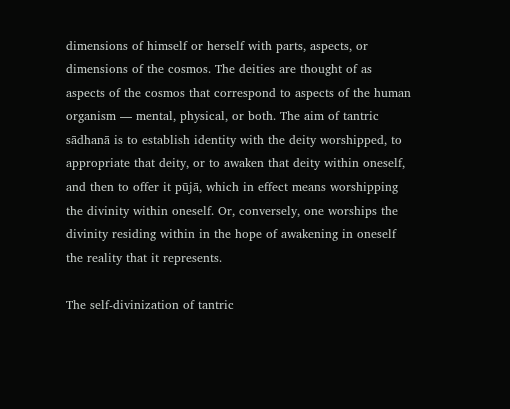dimensions of himself or herself with parts, aspects, or dimensions of the cosmos. The deities are thought of as aspects of the cosmos that correspond to aspects of the human organism — mental, physical, or both. The aim of tantric sādhanā is to establish identity with the deity worshipped, to appropriate that deity, or to awaken that deity within oneself, and then to offer it pūjā, which in effect means worshipping the divinity within oneself. Or, conversely, one worships the divinity residing within in the hope of awakening in oneself the reality that it represents.

The self-divinization of tantric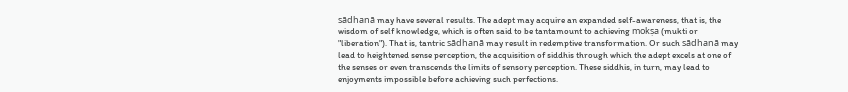sādhanā may have several results. The adept may acquire an expanded self-awareness, that is, the wisdom of self knowledge, which is often said to be tantamount to achieving mokṣa (mukti or "liberation"). That is, tantric sādhanā may result in redemptive transformation. Or such sādhanā may lead to heightened sense perception, the acquisition of siddhis through which the adept excels at one of the senses or even transcends the limits of sensory perception. These siddhis, in turn, may lead to enjoyments impossible before achieving such perfections.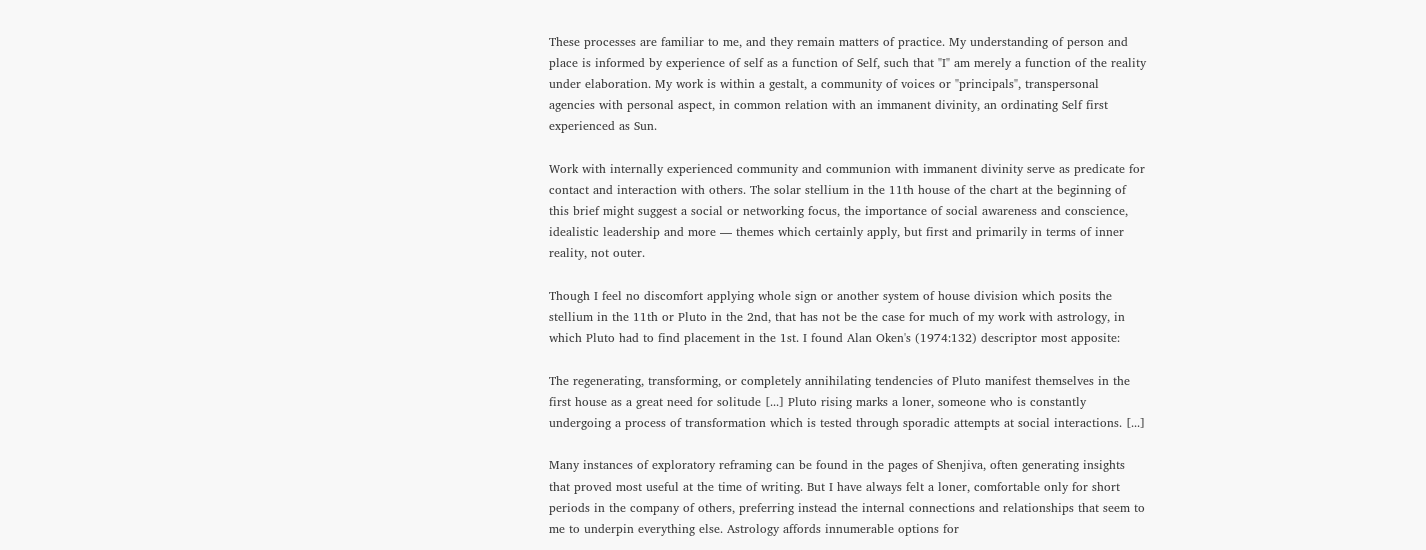These processes are familiar to me, and they remain matters of practice. My understanding of person and place is informed by experience of self as a function of Self, such that "I" am merely a function of the reality under elaboration. My work is within a gestalt, a community of voices or "principals", transpersonal agencies with personal aspect, in common relation with an immanent divinity, an ordinating Self first experienced as Sun.

Work with internally experienced community and communion with immanent divinity serve as predicate for contact and interaction with others. The solar stellium in the 11th house of the chart at the beginning of this brief might suggest a social or networking focus, the importance of social awareness and conscience, idealistic leadership and more — themes which certainly apply, but first and primarily in terms of inner reality, not outer.

Though I feel no discomfort applying whole sign or another system of house division which posits the stellium in the 11th or Pluto in the 2nd, that has not be the case for much of my work with astrology, in which Pluto had to find placement in the 1st. I found Alan Oken's (1974:132) descriptor most apposite:

The regenerating, transforming, or completely annihilating tendencies of Pluto manifest themselves in the first house as a great need for solitude [...] Pluto rising marks a loner, someone who is constantly undergoing a process of transformation which is tested through sporadic attempts at social interactions. [...]

Many instances of exploratory reframing can be found in the pages of Shenjiva, often generating insights that proved most useful at the time of writing. But I have always felt a loner, comfortable only for short periods in the company of others, preferring instead the internal connections and relationships that seem to me to underpin everything else. Astrology affords innumerable options for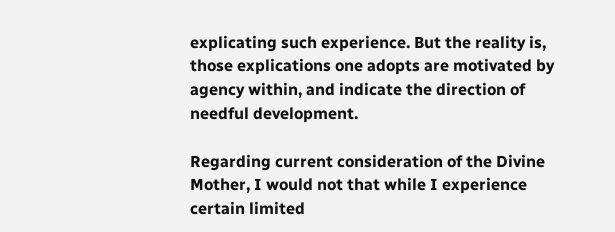explicating such experience. But the reality is, those explications one adopts are motivated by agency within, and indicate the direction of needful development.

Regarding current consideration of the Divine Mother, I would not that while I experience certain limited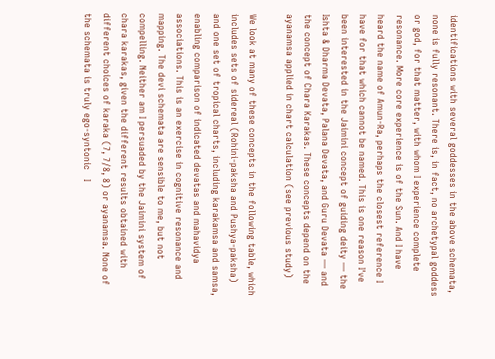identifications with several goddesses in the above schemata, none is fully resonant. There is, in fact, no archetypal goddess or god, for that matter, with whom I experience complete resonance. More core experience is of the Sun. And I have heard the name of Amun-Ra, perhaps the closest reference I have for that which cannot be named. This is one reason I've been interested in the Jaimini concept of guiding deity — the Ishta & Dharma Devata, Palana Devata, and Guru Devata — and the concept of Chara Karakas. These concepts depend on the ayanamsa applied in chart calculation (see previous study)

We look at many of these concepts in the following table, which includes sets of sidereal (Rohini-paksha and Pushya-paksha) and one set of tropical charts, including karakamsa and samsa, enabling comparison of indicated devatas and mahavidya associations. This is an exercise in cognitive resonance and mapping. The devi schemata are sensible to me, but not compelling. Neither am I persuaded by the Jaimini system of chara karakas, given the different results obtained with different choices of karaka (7, 7/8, 8) or ayanamsa. None of the schemata is truly ego-syntonic   I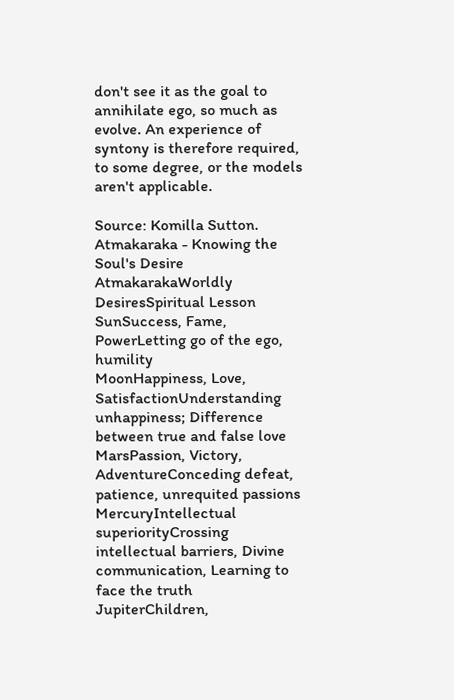don't see it as the goal to annihilate ego, so much as evolve. An experience of syntony is therefore required, to some degree, or the models aren't applicable.

Source: Komilla Sutton. Atmakaraka - Knowing the Soul's Desire
AtmakarakaWorldly DesiresSpiritual Lesson
SunSuccess, Fame, PowerLetting go of the ego, humility
MoonHappiness, Love, SatisfactionUnderstanding unhappiness; Difference between true and false love
MarsPassion, Victory, AdventureConceding defeat, patience, unrequited passions
MercuryIntellectual superiorityCrossing intellectual barriers, Divine communication, Learning to face the truth
JupiterChildren,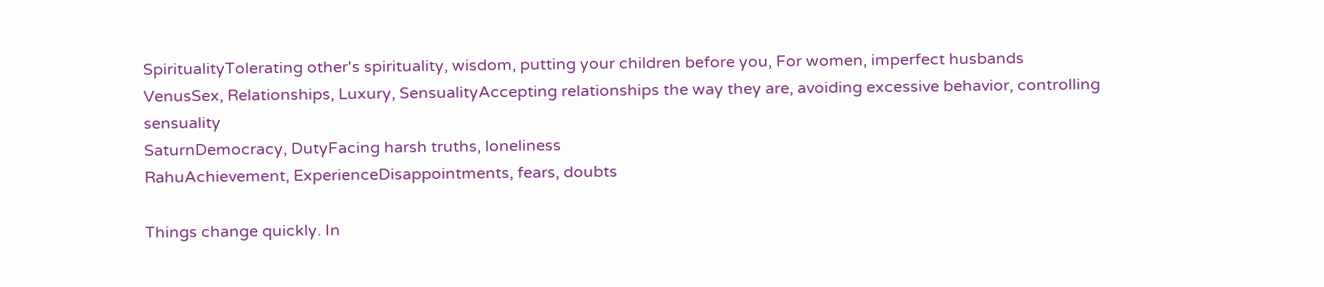SpiritualityTolerating other's spirituality, wisdom, putting your children before you, For women, imperfect husbands
VenusSex, Relationships, Luxury, SensualityAccepting relationships the way they are, avoiding excessive behavior, controlling sensuality
SaturnDemocracy, DutyFacing harsh truths, loneliness
RahuAchievement, ExperienceDisappointments, fears, doubts

Things change quickly. In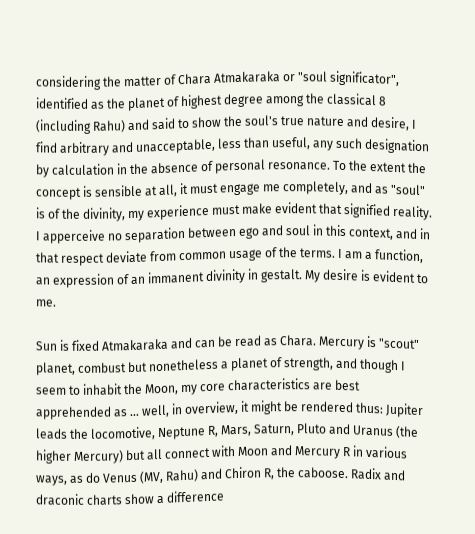considering the matter of Chara Atmakaraka or "soul significator", identified as the planet of highest degree among the classical 8 (including Rahu) and said to show the soul's true nature and desire, I find arbitrary and unacceptable, less than useful, any such designation by calculation in the absence of personal resonance. To the extent the concept is sensible at all, it must engage me completely, and as "soul" is of the divinity, my experience must make evident that signified reality. I apperceive no separation between ego and soul in this context, and in that respect deviate from common usage of the terms. I am a function, an expression of an immanent divinity in gestalt. My desire is evident to me.

Sun is fixed Atmakaraka and can be read as Chara. Mercury is "scout" planet, combust but nonetheless a planet of strength, and though I seem to inhabit the Moon, my core characteristics are best apprehended as ... well, in overview, it might be rendered thus: Jupiter leads the locomotive, Neptune R, Mars, Saturn, Pluto and Uranus (the higher Mercury) but all connect with Moon and Mercury R in various ways, as do Venus (MV, Rahu) and Chiron R, the caboose. Radix and draconic charts show a difference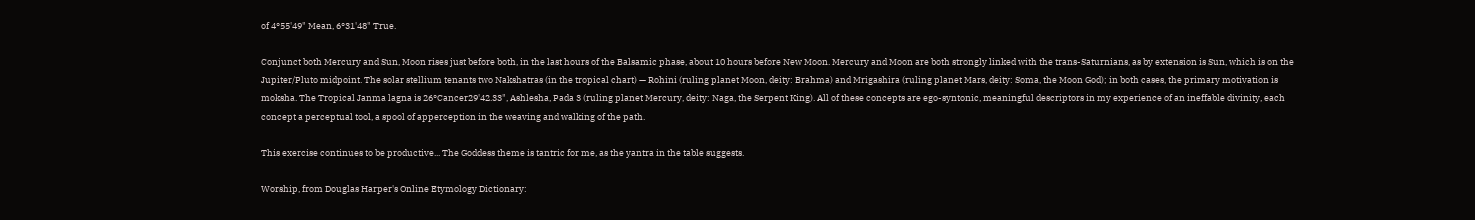of 4°55'49" Mean, 6°31'48" True.

Conjunct both Mercury and Sun, Moon rises just before both, in the last hours of the Balsamic phase, about 10 hours before New Moon. Mercury and Moon are both strongly linked with the trans-Saturnians, as by extension is Sun, which is on the Jupiter/Pluto midpoint. The solar stellium tenants two Nakshatras (in the tropical chart) — Rohini (ruling planet Moon, deity: Brahma) and Mrigashira (ruling planet Mars, deity: Soma, the Moon God); in both cases, the primary motivation is moksha. The Tropical Janma lagna is 26°Cancer29'42.33", Ashlesha, Pada 3 (ruling planet Mercury, deity: Naga, the Serpent King). All of these concepts are ego-syntonic, meaningful descriptors in my experience of an ineffable divinity, each concept a perceptual tool, a spool of apperception in the weaving and walking of the path.

This exercise continues to be productive... The Goddess theme is tantric for me, as the yantra in the table suggests.

Worship, from Douglas Harper's Online Etymology Dictionary: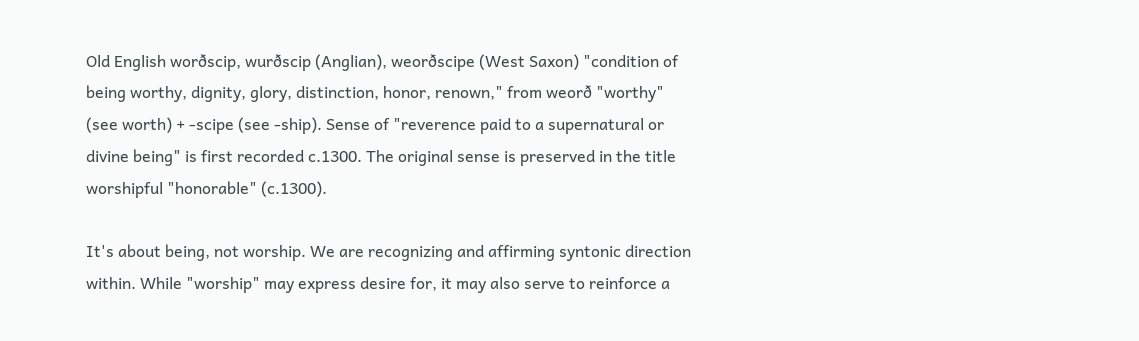Old English worðscip, wurðscip (Anglian), weorðscipe (West Saxon) "condition of being worthy, dignity, glory, distinction, honor, renown," from weorð "worthy" (see worth) + -scipe (see -ship). Sense of "reverence paid to a supernatural or divine being" is first recorded c.1300. The original sense is preserved in the title worshipful "honorable" (c.1300).

It's about being, not worship. We are recognizing and affirming syntonic direction within. While "worship" may express desire for, it may also serve to reinforce a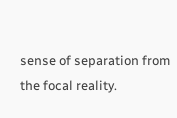sense of separation from the focal reality.